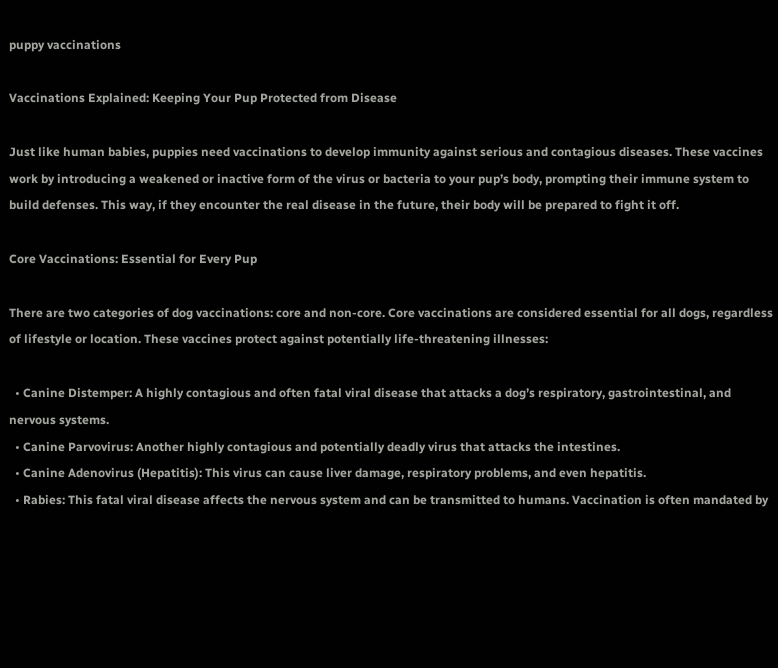puppy vaccinations

Vaccinations Explained: Keeping Your Pup Protected from Disease

Just like human babies, puppies need vaccinations to develop immunity against serious and contagious diseases. These vaccines work by introducing a weakened or inactive form of the virus or bacteria to your pup’s body, prompting their immune system to build defenses. This way, if they encounter the real disease in the future, their body will be prepared to fight it off.

Core Vaccinations: Essential for Every Pup

There are two categories of dog vaccinations: core and non-core. Core vaccinations are considered essential for all dogs, regardless of lifestyle or location. These vaccines protect against potentially life-threatening illnesses:

  • Canine Distemper: A highly contagious and often fatal viral disease that attacks a dog’s respiratory, gastrointestinal, and nervous systems.
  • Canine Parvovirus: Another highly contagious and potentially deadly virus that attacks the intestines.
  • Canine Adenovirus (Hepatitis): This virus can cause liver damage, respiratory problems, and even hepatitis.
  • Rabies: This fatal viral disease affects the nervous system and can be transmitted to humans. Vaccination is often mandated by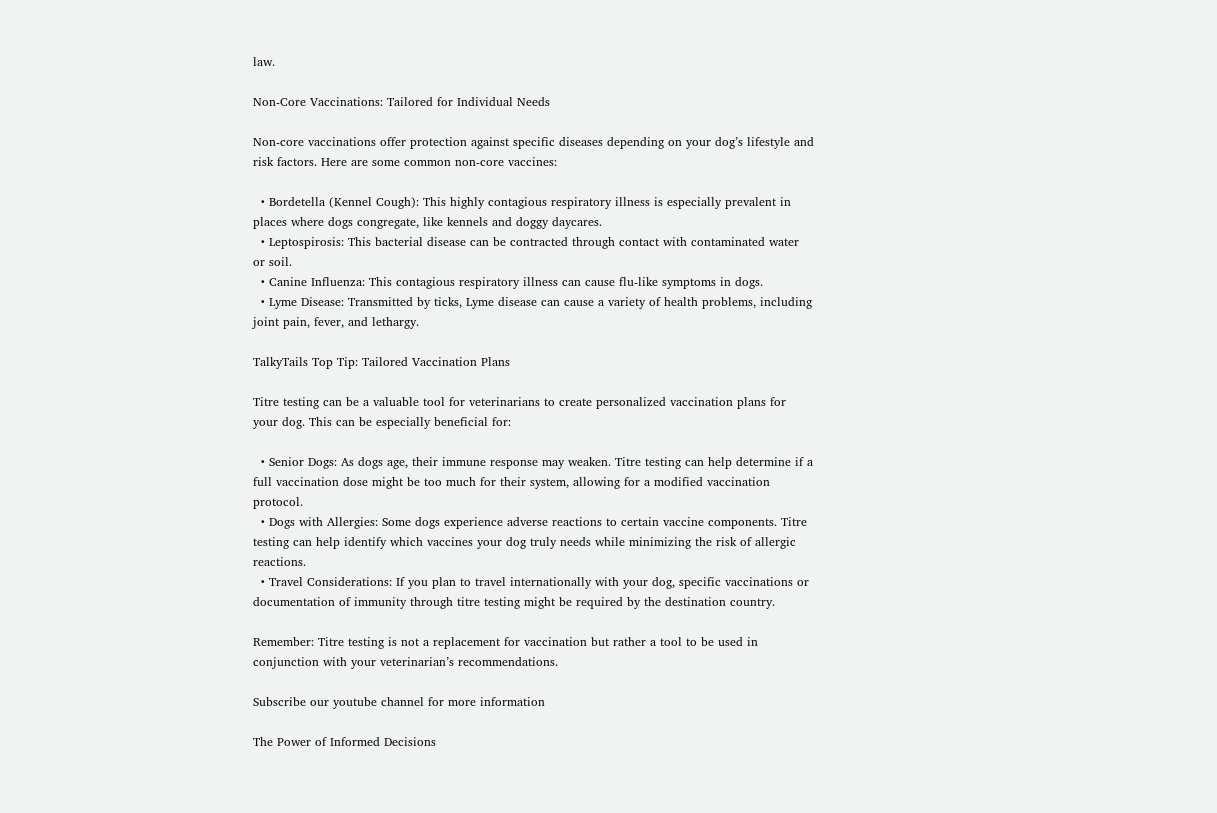law.

Non-Core Vaccinations: Tailored for Individual Needs

Non-core vaccinations offer protection against specific diseases depending on your dog’s lifestyle and risk factors. Here are some common non-core vaccines:

  • Bordetella (Kennel Cough): This highly contagious respiratory illness is especially prevalent in places where dogs congregate, like kennels and doggy daycares.
  • Leptospirosis: This bacterial disease can be contracted through contact with contaminated water or soil.
  • Canine Influenza: This contagious respiratory illness can cause flu-like symptoms in dogs.
  • Lyme Disease: Transmitted by ticks, Lyme disease can cause a variety of health problems, including joint pain, fever, and lethargy.

TalkyTails Top Tip: Tailored Vaccination Plans

Titre testing can be a valuable tool for veterinarians to create personalized vaccination plans for your dog. This can be especially beneficial for:

  • Senior Dogs: As dogs age, their immune response may weaken. Titre testing can help determine if a full vaccination dose might be too much for their system, allowing for a modified vaccination protocol.
  • Dogs with Allergies: Some dogs experience adverse reactions to certain vaccine components. Titre testing can help identify which vaccines your dog truly needs while minimizing the risk of allergic reactions.
  • Travel Considerations: If you plan to travel internationally with your dog, specific vaccinations or documentation of immunity through titre testing might be required by the destination country.

Remember: Titre testing is not a replacement for vaccination but rather a tool to be used in conjunction with your veterinarian’s recommendations.

Subscribe our youtube channel for more information

The Power of Informed Decisions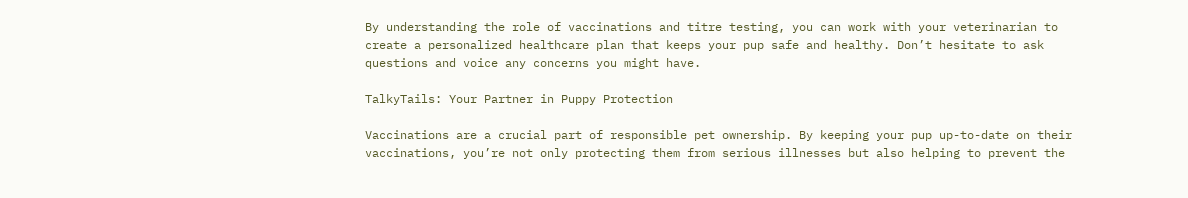By understanding the role of vaccinations and titre testing, you can work with your veterinarian to create a personalized healthcare plan that keeps your pup safe and healthy. Don’t hesitate to ask questions and voice any concerns you might have.

TalkyTails: Your Partner in Puppy Protection

Vaccinations are a crucial part of responsible pet ownership. By keeping your pup up-to-date on their vaccinations, you’re not only protecting them from serious illnesses but also helping to prevent the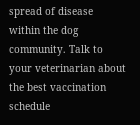spread of disease within the dog community. Talk to your veterinarian about the best vaccination schedule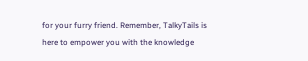for your furry friend. Remember, TalkyTails is here to empower you with the knowledge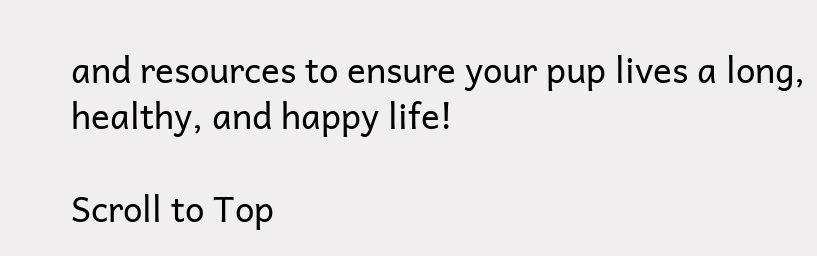and resources to ensure your pup lives a long, healthy, and happy life!

Scroll to Top